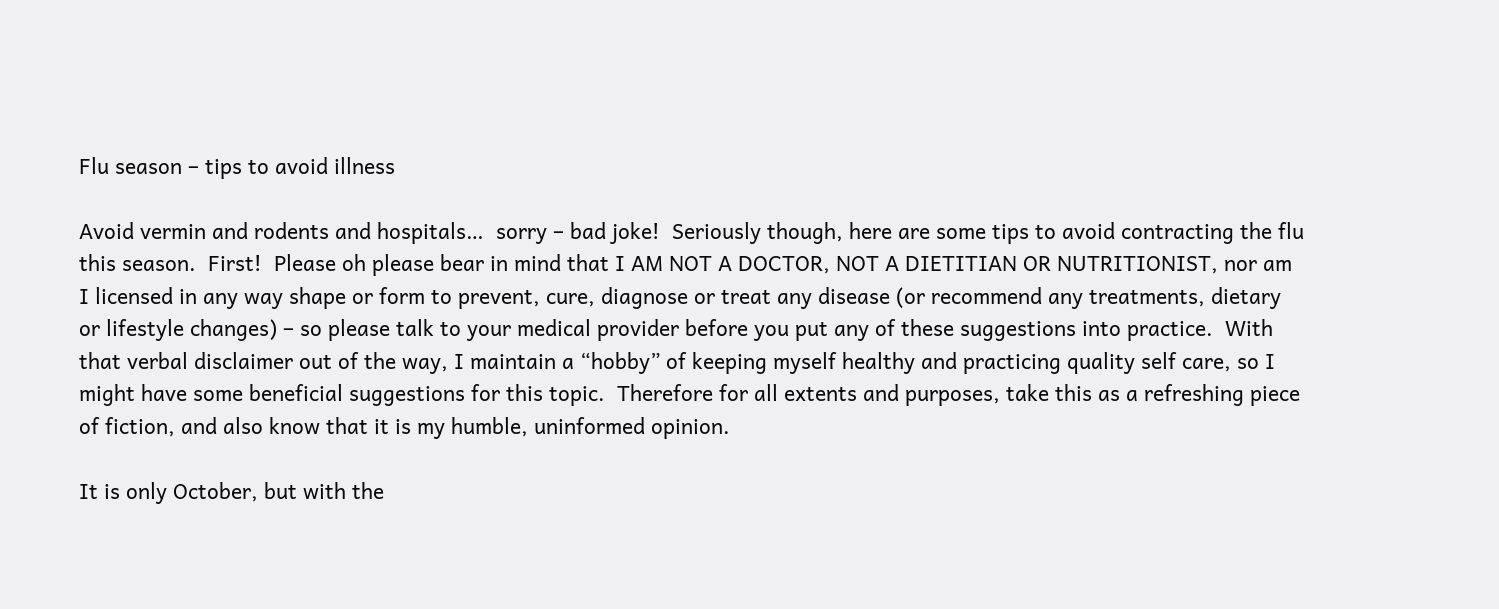Flu season – tips to avoid illness

Avoid vermin and rodents and hospitals…  sorry – bad joke!  Seriously though, here are some tips to avoid contracting the flu this season.  First!  Please oh please bear in mind that I AM NOT A DOCTOR, NOT A DIETITIAN OR NUTRITIONIST, nor am I licensed in any way shape or form to prevent, cure, diagnose or treat any disease (or recommend any treatments, dietary or lifestyle changes) – so please talk to your medical provider before you put any of these suggestions into practice.  With that verbal disclaimer out of the way, I maintain a “hobby” of keeping myself healthy and practicing quality self care, so I might have some beneficial suggestions for this topic.  Therefore for all extents and purposes, take this as a refreshing piece of fiction, and also know that it is my humble, uninformed opinion.

It is only October, but with the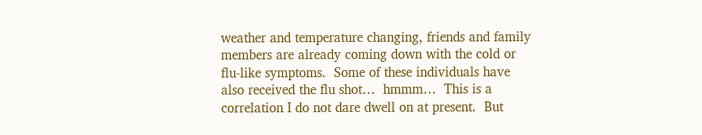weather and temperature changing, friends and family members are already coming down with the cold or flu-like symptoms.  Some of these individuals have also received the flu shot…  hmmm…  This is a correlation I do not dare dwell on at present.  But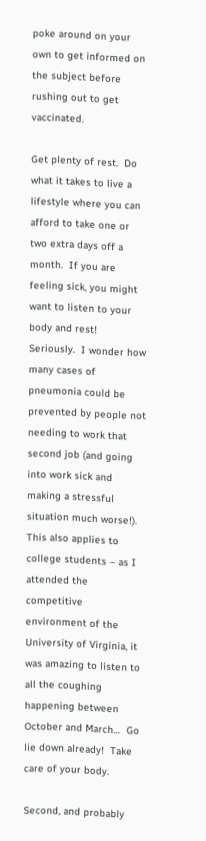poke around on your own to get informed on the subject before rushing out to get vaccinated.

Get plenty of rest.  Do what it takes to live a lifestyle where you can afford to take one or two extra days off a month.  If you are feeling sick, you might want to listen to your body and rest!  Seriously.  I wonder how many cases of pneumonia could be prevented by people not needing to work that second job (and going into work sick and making a stressful situation much worse!).  This also applies to college students – as I attended the competitive environment of the University of Virginia, it was amazing to listen to all the coughing happening between October and March…  Go lie down already!  Take care of your body.

Second, and probably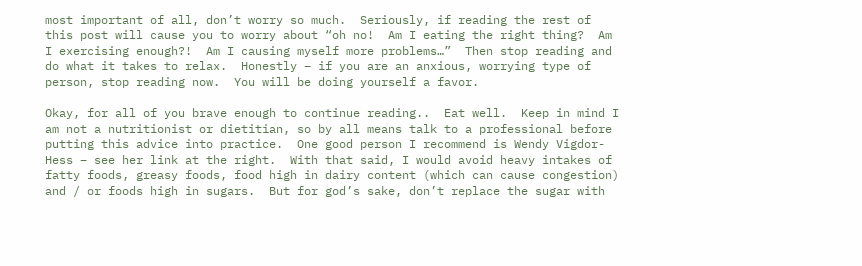most important of all, don’t worry so much.  Seriously, if reading the rest of this post will cause you to worry about “oh no!  Am I eating the right thing?  Am I exercising enough?!  Am I causing myself more problems…”  Then stop reading and do what it takes to relax.  Honestly – if you are an anxious, worrying type of person, stop reading now.  You will be doing yourself a favor.

Okay, for all of you brave enough to continue reading..  Eat well.  Keep in mind I am not a nutritionist or dietitian, so by all means talk to a professional before putting this advice into practice.  One good person I recommend is Wendy Vigdor-Hess – see her link at the right.  With that said, I would avoid heavy intakes of fatty foods, greasy foods, food high in dairy content (which can cause congestion) and / or foods high in sugars.  But for god’s sake, don’t replace the sugar with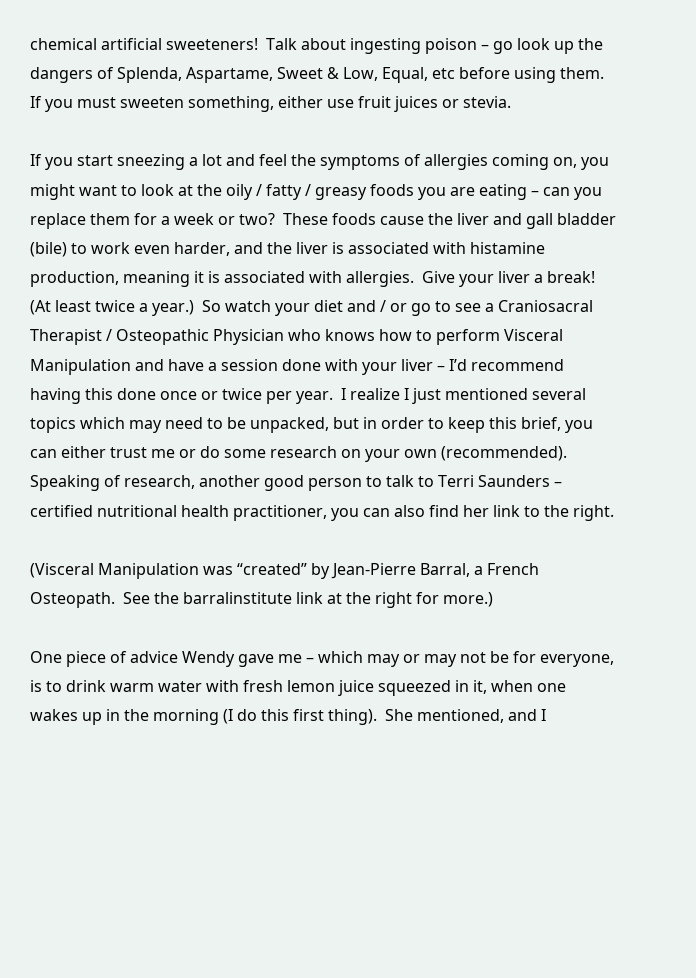chemical artificial sweeteners!  Talk about ingesting poison – go look up the dangers of Splenda, Aspartame, Sweet & Low, Equal, etc before using them.  If you must sweeten something, either use fruit juices or stevia.

If you start sneezing a lot and feel the symptoms of allergies coming on, you might want to look at the oily / fatty / greasy foods you are eating – can you replace them for a week or two?  These foods cause the liver and gall bladder (bile) to work even harder, and the liver is associated with histamine production, meaning it is associated with allergies.  Give your liver a break!  (At least twice a year.)  So watch your diet and / or go to see a Craniosacral Therapist / Osteopathic Physician who knows how to perform Visceral Manipulation and have a session done with your liver – I’d recommend having this done once or twice per year.  I realize I just mentioned several topics which may need to be unpacked, but in order to keep this brief, you can either trust me or do some research on your own (recommended).  Speaking of research, another good person to talk to Terri Saunders – certified nutritional health practitioner, you can also find her link to the right.

(Visceral Manipulation was “created” by Jean-Pierre Barral, a French Osteopath.  See the barralinstitute link at the right for more.)

One piece of advice Wendy gave me – which may or may not be for everyone, is to drink warm water with fresh lemon juice squeezed in it, when one wakes up in the morning (I do this first thing).  She mentioned, and I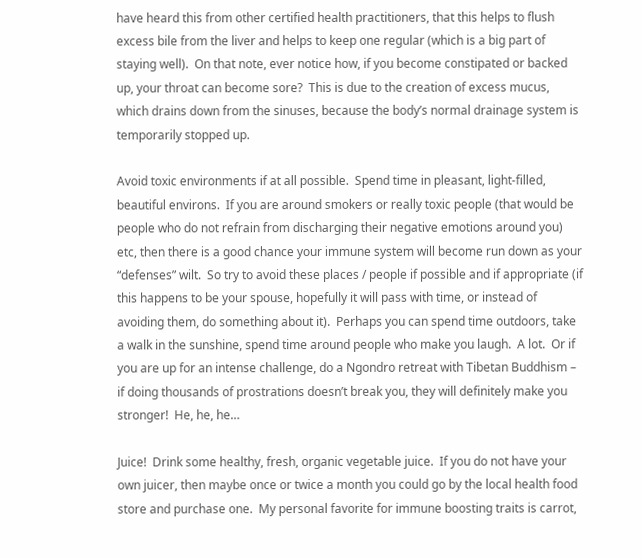have heard this from other certified health practitioners, that this helps to flush excess bile from the liver and helps to keep one regular (which is a big part of staying well).  On that note, ever notice how, if you become constipated or backed up, your throat can become sore?  This is due to the creation of excess mucus, which drains down from the sinuses, because the body’s normal drainage system is temporarily stopped up.

Avoid toxic environments if at all possible.  Spend time in pleasant, light-filled, beautiful environs.  If you are around smokers or really toxic people (that would be people who do not refrain from discharging their negative emotions around you) etc, then there is a good chance your immune system will become run down as your “defenses” wilt.  So try to avoid these places / people if possible and if appropriate (if this happens to be your spouse, hopefully it will pass with time, or instead of avoiding them, do something about it).  Perhaps you can spend time outdoors, take a walk in the sunshine, spend time around people who make you laugh.  A lot.  Or if you are up for an intense challenge, do a Ngondro retreat with Tibetan Buddhism – if doing thousands of prostrations doesn’t break you, they will definitely make you stronger!  He, he, he…

Juice!  Drink some healthy, fresh, organic vegetable juice.  If you do not have your own juicer, then maybe once or twice a month you could go by the local health food store and purchase one.  My personal favorite for immune boosting traits is carrot,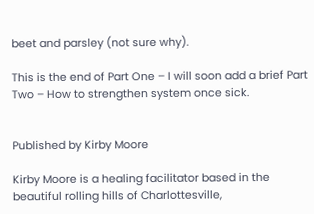beet and parsley (not sure why).

This is the end of Part One – I will soon add a brief Part Two – How to strengthen system once sick.


Published by Kirby Moore

Kirby Moore is a healing facilitator based in the beautiful rolling hills of Charlottesville,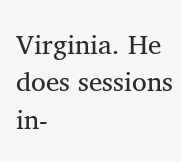Virginia. He does sessions in-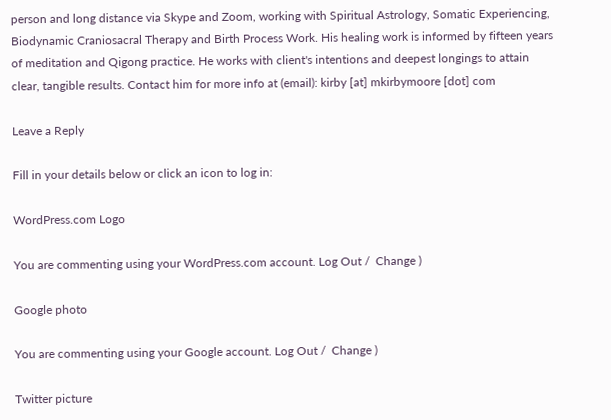person and long distance via Skype and Zoom, working with Spiritual Astrology, Somatic Experiencing, Biodynamic Craniosacral Therapy and Birth Process Work. His healing work is informed by fifteen years of meditation and Qigong practice. He works with client's intentions and deepest longings to attain clear, tangible results. Contact him for more info at (email): kirby [at] mkirbymoore [dot] com

Leave a Reply

Fill in your details below or click an icon to log in:

WordPress.com Logo

You are commenting using your WordPress.com account. Log Out /  Change )

Google photo

You are commenting using your Google account. Log Out /  Change )

Twitter picture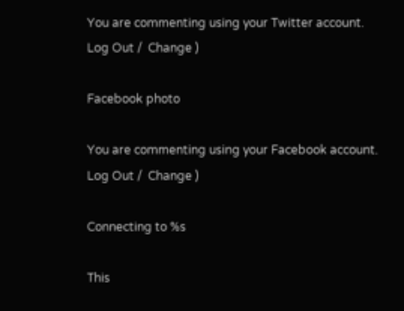You are commenting using your Twitter account. Log Out /  Change )

Facebook photo

You are commenting using your Facebook account. Log Out /  Change )

Connecting to %s

This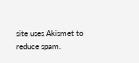site uses Akismet to reduce spam.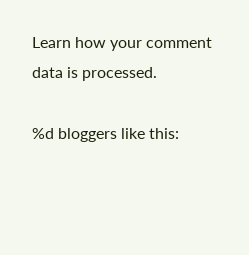Learn how your comment data is processed.

%d bloggers like this: